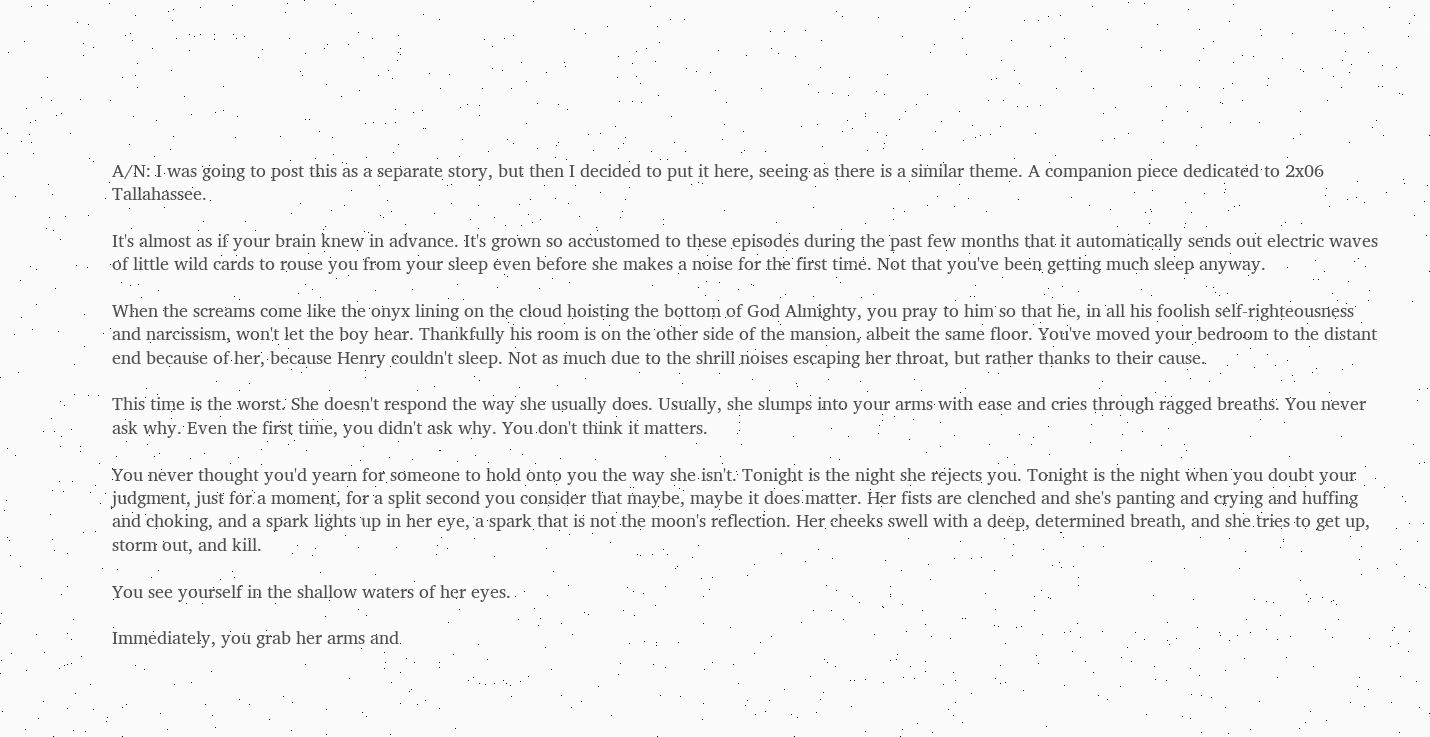A/N: I was going to post this as a separate story, but then I decided to put it here, seeing as there is a similar theme. A companion piece dedicated to 2x06 Tallahassee.

It's almost as if your brain knew in advance. It's grown so accustomed to these episodes during the past few months that it automatically sends out electric waves of little wild cards to rouse you from your sleep even before she makes a noise for the first time. Not that you've been getting much sleep anyway.

When the screams come like the onyx lining on the cloud hoisting the bottom of God Almighty, you pray to him so that he, in all his foolish self-righteousness and narcissism, won't let the boy hear. Thankfully his room is on the other side of the mansion, albeit the same floor. You've moved your bedroom to the distant end because of her, because Henry couldn't sleep. Not as much due to the shrill noises escaping her throat, but rather thanks to their cause.

This time is the worst. She doesn't respond the way she usually does. Usually, she slumps into your arms with ease and cries through ragged breaths. You never ask why. Even the first time, you didn't ask why. You don't think it matters.

You never thought you'd yearn for someone to hold onto you the way she isn't. Tonight is the night she rejects you. Tonight is the night when you doubt your judgment, just for a moment, for a split second you consider that maybe, maybe it does matter. Her fists are clenched and she's panting and crying and huffing and choking, and a spark lights up in her eye, a spark that is not the moon's reflection. Her cheeks swell with a deep, determined breath, and she tries to get up, storm out, and kill.

You see yourself in the shallow waters of her eyes.

Immediately, you grab her arms and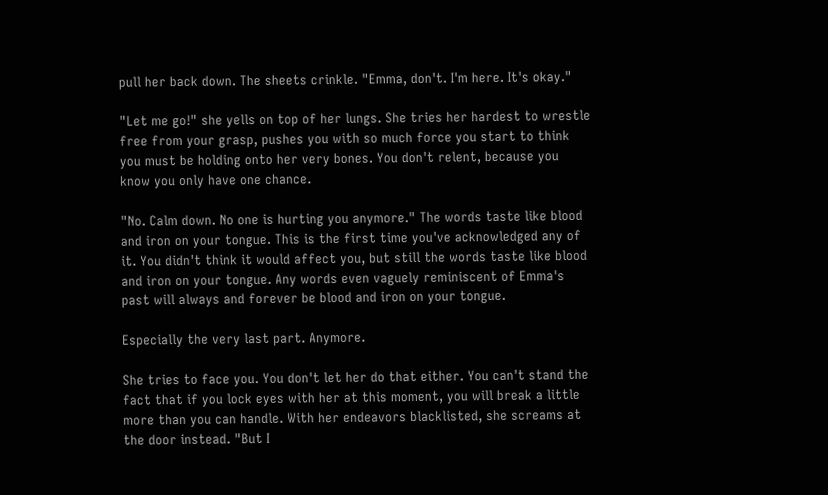pull her back down. The sheets crinkle. "Emma, don't. I'm here. It's okay."

"Let me go!" she yells on top of her lungs. She tries her hardest to wrestle free from your grasp, pushes you with so much force you start to think you must be holding onto her very bones. You don't relent, because you know you only have one chance.

"No. Calm down. No one is hurting you anymore." The words taste like blood and iron on your tongue. This is the first time you've acknowledged any of it. You didn't think it would affect you, but still the words taste like blood and iron on your tongue. Any words even vaguely reminiscent of Emma's past will always and forever be blood and iron on your tongue.

Especially the very last part. Anymore.

She tries to face you. You don't let her do that either. You can't stand the fact that if you lock eyes with her at this moment, you will break a little more than you can handle. With her endeavors blacklisted, she screams at the door instead. "But I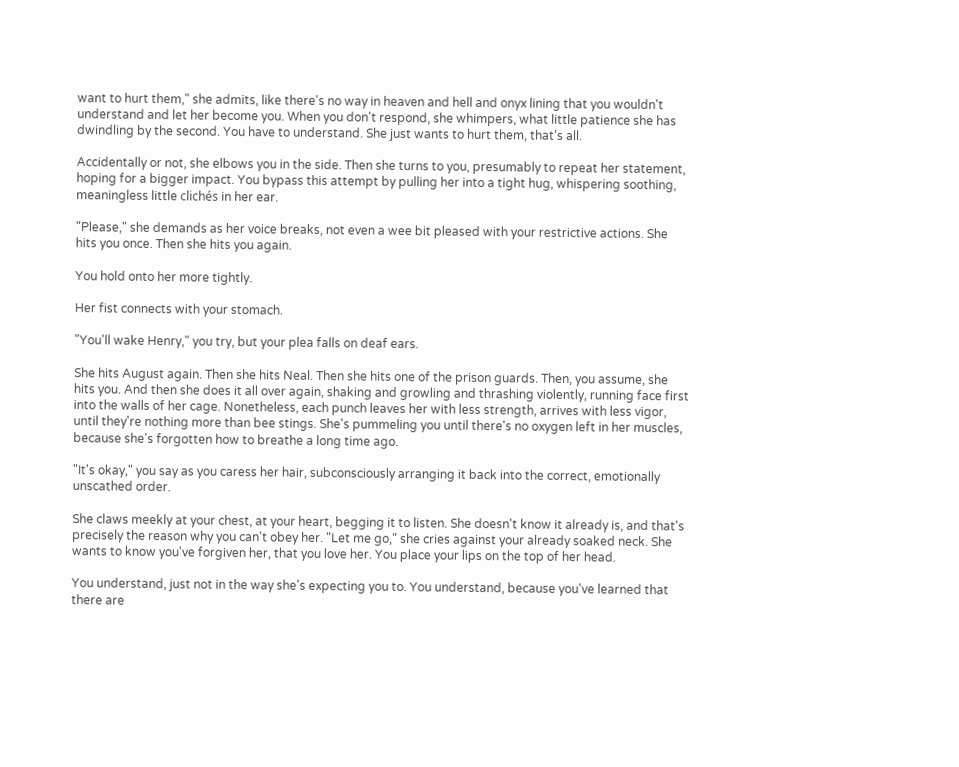want to hurt them," she admits, like there's no way in heaven and hell and onyx lining that you wouldn't understand and let her become you. When you don't respond, she whimpers, what little patience she has dwindling by the second. You have to understand. She just wants to hurt them, that's all.

Accidentally or not, she elbows you in the side. Then she turns to you, presumably to repeat her statement, hoping for a bigger impact. You bypass this attempt by pulling her into a tight hug, whispering soothing, meaningless little clichés in her ear.

"Please," she demands as her voice breaks, not even a wee bit pleased with your restrictive actions. She hits you once. Then she hits you again.

You hold onto her more tightly.

Her fist connects with your stomach.

"You'll wake Henry," you try, but your plea falls on deaf ears.

She hits August again. Then she hits Neal. Then she hits one of the prison guards. Then, you assume, she hits you. And then she does it all over again, shaking and growling and thrashing violently, running face first into the walls of her cage. Nonetheless, each punch leaves her with less strength, arrives with less vigor, until they're nothing more than bee stings. She's pummeling you until there's no oxygen left in her muscles, because she's forgotten how to breathe a long time ago.

"It's okay," you say as you caress her hair, subconsciously arranging it back into the correct, emotionally unscathed order.

She claws meekly at your chest, at your heart, begging it to listen. She doesn't know it already is, and that's precisely the reason why you can't obey her. "Let me go," she cries against your already soaked neck. She wants to know you've forgiven her, that you love her. You place your lips on the top of her head.

You understand, just not in the way she's expecting you to. You understand, because you've learned that there are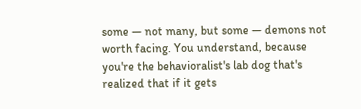some — not many, but some — demons not worth facing. You understand, because you're the behavioralist's lab dog that's realized that if it gets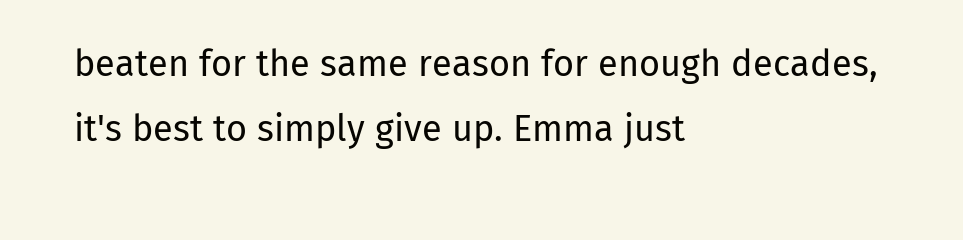beaten for the same reason for enough decades, it's best to simply give up. Emma just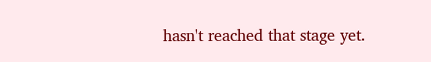hasn't reached that stage yet.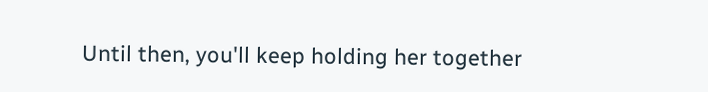Until then, you'll keep holding her together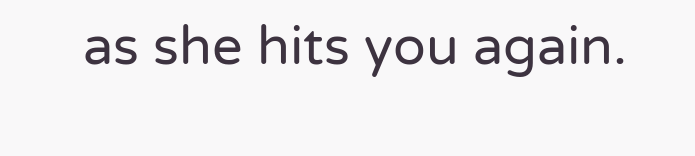as she hits you again.